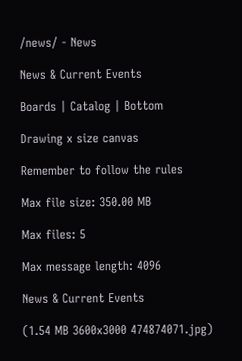/news/ - News

News & Current Events

Boards | Catalog | Bottom

Drawing x size canvas

Remember to follow the rules

Max file size: 350.00 MB

Max files: 5

Max message length: 4096

News & Current Events

(1.54 MB 3600x3000 474874071.jpg)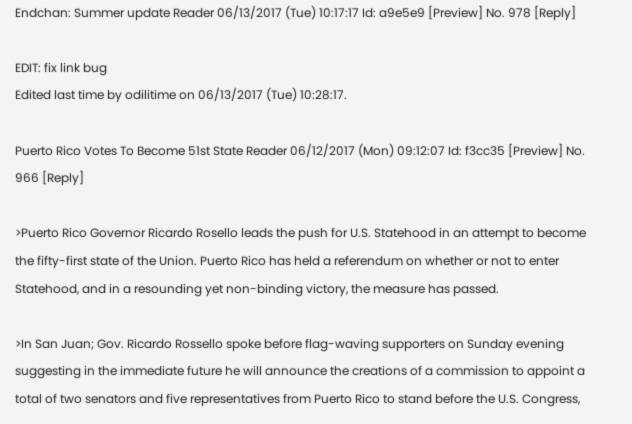Endchan: Summer update Reader 06/13/2017 (Tue) 10:17:17 Id: a9e5e9 [Preview] No. 978 [Reply]

EDIT: fix link bug
Edited last time by odilitime on 06/13/2017 (Tue) 10:28:17.

Puerto Rico Votes To Become 51st State Reader 06/12/2017 (Mon) 09:12:07 Id: f3cc35 [Preview] No. 966 [Reply]

>Puerto Rico Governor Ricardo Rosello leads the push for U.S. Statehood in an attempt to become the fifty-first state of the Union. Puerto Rico has held a referendum on whether or not to enter Statehood, and in a resounding yet non-binding victory, the measure has passed.

>In San Juan; Gov. Ricardo Rossello spoke before flag-waving supporters on Sunday evening suggesting in the immediate future he will announce the creations of a commission to appoint a total of two senators and five representatives from Puerto Rico to stand before the U.S. Congress,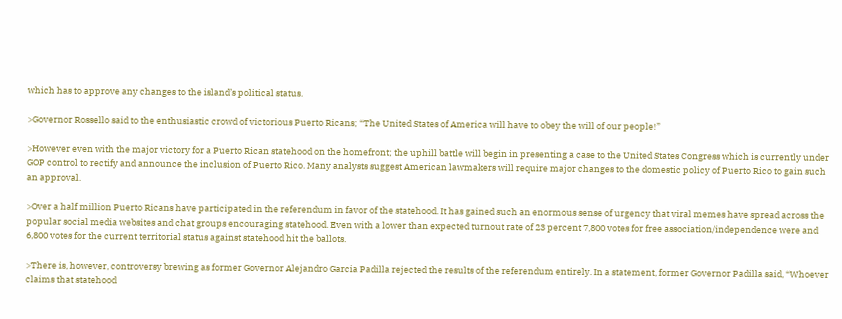which has to approve any changes to the island’s political status.

>Governor Rossello said to the enthusiastic crowd of victorious Puerto Ricans; “The United States of America will have to obey the will of our people!”

>However even with the major victory for a Puerto Rican statehood on the homefront; the uphill battle will begin in presenting a case to the United States Congress which is currently under GOP control to rectify and announce the inclusion of Puerto Rico. Many analysts suggest American lawmakers will require major changes to the domestic policy of Puerto Rico to gain such an approval.

>Over a half million Puerto Ricans have participated in the referendum in favor of the statehood. It has gained such an enormous sense of urgency that viral memes have spread across the popular social media websites and chat groups encouraging statehood. Even with a lower than expected turnout rate of 23 percent 7,800 votes for free association/independence were and 6,800 votes for the current territorial status against statehood hit the ballots.

>There is, however, controversy brewing as former Governor Alejandro Garcia Padilla rejected the results of the referendum entirely. In a statement, former Governor Padilla said, “Whoever claims that statehood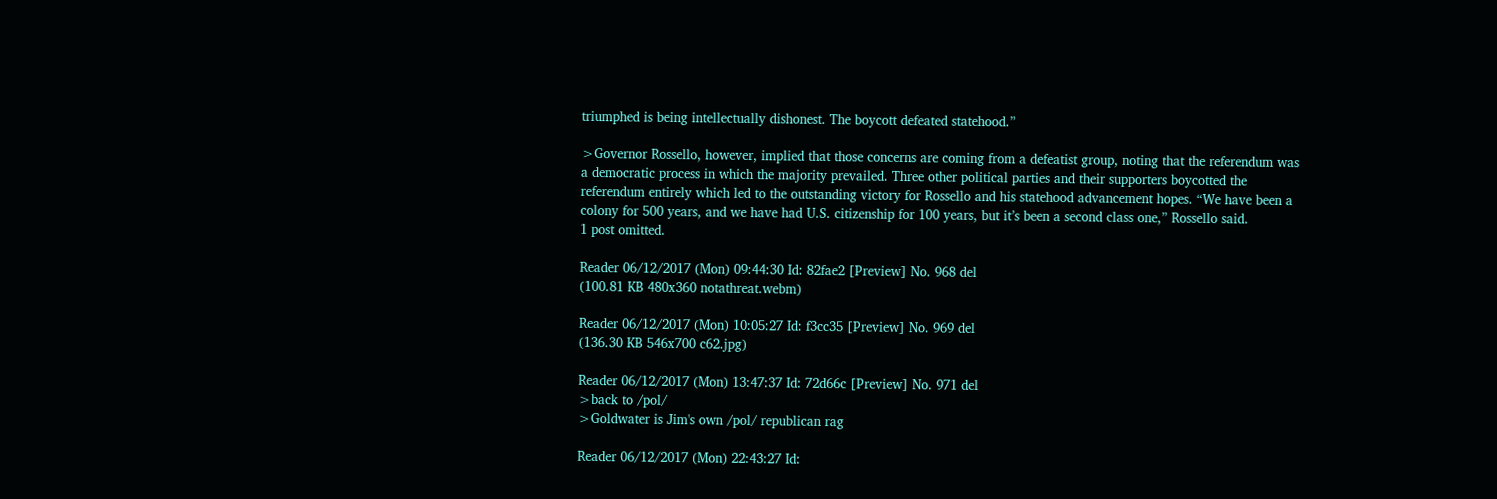triumphed is being intellectually dishonest. The boycott defeated statehood.”

>Governor Rossello, however, implied that those concerns are coming from a defeatist group, noting that the referendum was a democratic process in which the majority prevailed. Three other political parties and their supporters boycotted the referendum entirely which led to the outstanding victory for Rossello and his statehood advancement hopes. “We have been a colony for 500 years, and we have had U.S. citizenship for 100 years, but it’s been a second class one,” Rossello said.
1 post omitted.

Reader 06/12/2017 (Mon) 09:44:30 Id: 82fae2 [Preview] No. 968 del
(100.81 KB 480x360 notathreat.webm)

Reader 06/12/2017 (Mon) 10:05:27 Id: f3cc35 [Preview] No. 969 del
(136.30 KB 546x700 c62.jpg)

Reader 06/12/2017 (Mon) 13:47:37 Id: 72d66c [Preview] No. 971 del
>back to /pol/
>Goldwater is Jim's own /pol/ republican rag

Reader 06/12/2017 (Mon) 22:43:27 Id: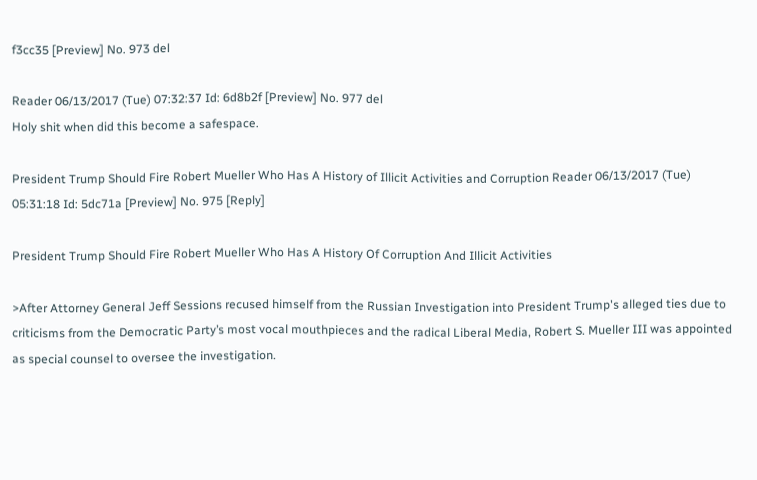f3cc35 [Preview] No. 973 del

Reader 06/13/2017 (Tue) 07:32:37 Id: 6d8b2f [Preview] No. 977 del
Holy shit when did this become a safespace.

President Trump Should Fire Robert Mueller Who Has A History of Illicit Activities and Corruption Reader 06/13/2017 (Tue) 05:31:18 Id: 5dc71a [Preview] No. 975 [Reply]

President Trump Should Fire Robert Mueller Who Has A History Of Corruption And Illicit Activities

>After Attorney General Jeff Sessions recused himself from the Russian Investigation into President Trump's alleged ties due to criticisms from the Democratic Party’s most vocal mouthpieces and the radical Liberal Media, Robert S. Mueller III was appointed as special counsel to oversee the investigation.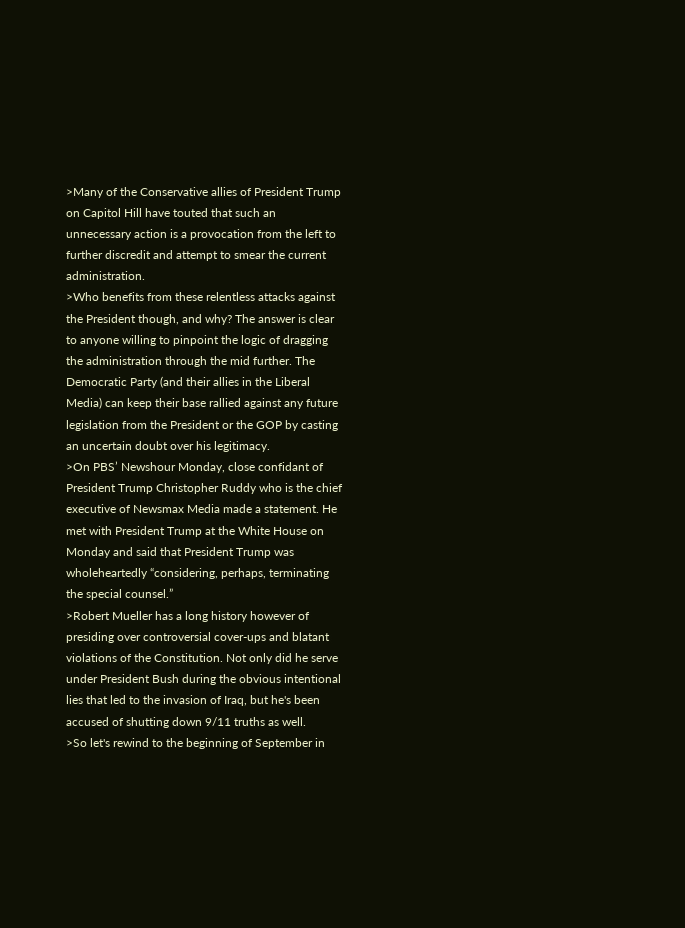>Many of the Conservative allies of President Trump on Capitol Hill have touted that such an unnecessary action is a provocation from the left to further discredit and attempt to smear the current administration.
>Who benefits from these relentless attacks against the President though, and why? The answer is clear to anyone willing to pinpoint the logic of dragging the administration through the mid further. The Democratic Party (and their allies in the Liberal Media) can keep their base rallied against any future legislation from the President or the GOP by casting an uncertain doubt over his legitimacy.
>On PBS’ Newshour Monday, close confidant of President Trump Christopher Ruddy who is the chief executive of Newsmax Media made a statement. He met with President Trump at the White House on Monday and said that President Trump was wholeheartedly “considering, perhaps, terminating the special counsel.”
>Robert Mueller has a long history however of presiding over controversial cover-ups and blatant violations of the Constitution. Not only did he serve under President Bush during the obvious intentional lies that led to the invasion of Iraq, but he's been accused of shutting down 9/11 truths as well.
>So let's rewind to the beginning of September in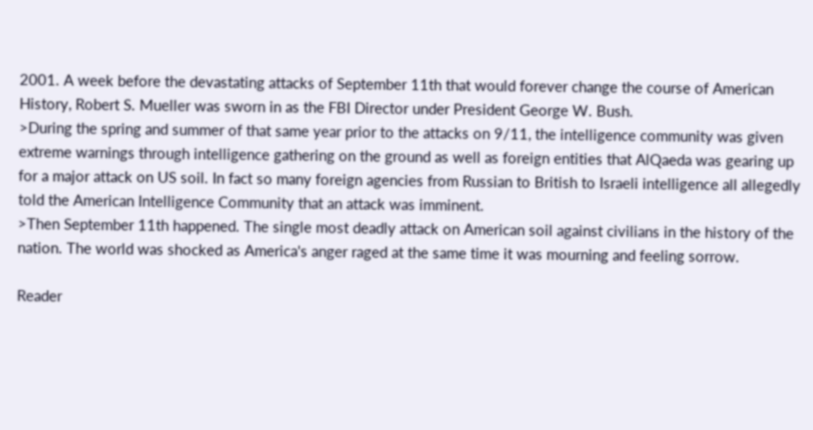2001. A week before the devastating attacks of September 11th that would forever change the course of American History, Robert S. Mueller was sworn in as the FBI Director under President George W. Bush.
>During the spring and summer of that same year prior to the attacks on 9/11, the intelligence community was given extreme warnings through intelligence gathering on the ground as well as foreign entities that AlQaeda was gearing up for a major attack on US soil. In fact so many foreign agencies from Russian to British to Israeli intelligence all allegedly told the American Intelligence Community that an attack was imminent.
>Then September 11th happened. The single most deadly attack on American soil against civilians in the history of the nation. The world was shocked as America's anger raged at the same time it was mourning and feeling sorrow.

Reader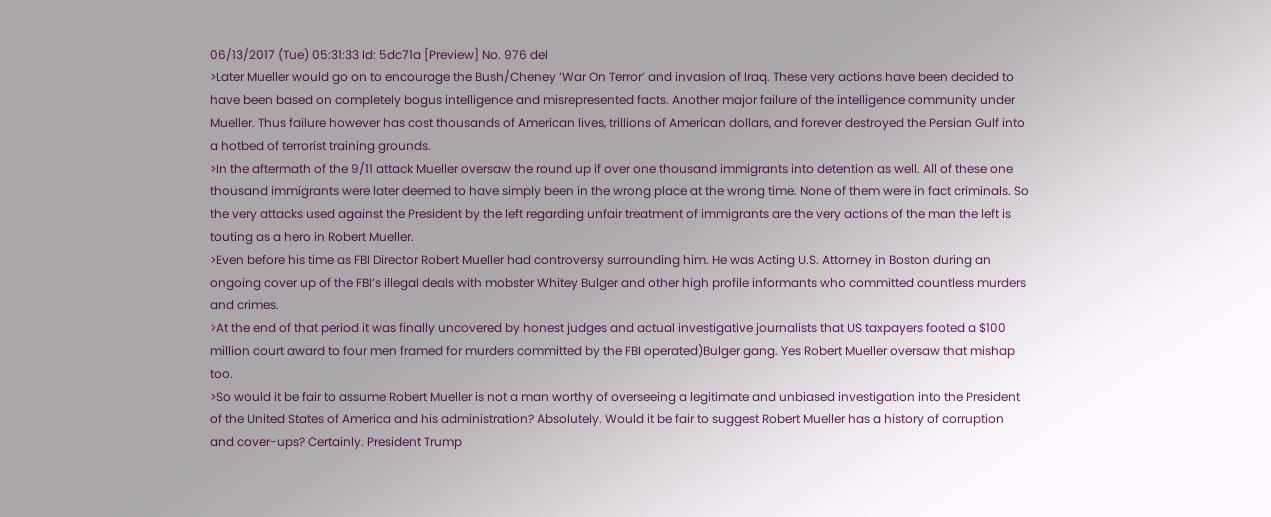06/13/2017 (Tue) 05:31:33 Id: 5dc71a [Preview] No. 976 del
>Later Mueller would go on to encourage the Bush/Cheney ‘War On Terror’ and invasion of Iraq. These very actions have been decided to have been based on completely bogus intelligence and misrepresented facts. Another major failure of the intelligence community under Mueller. Thus failure however has cost thousands of American lives, trillions of American dollars, and forever destroyed the Persian Gulf into a hotbed of terrorist training grounds.
>In the aftermath of the 9/11 attack Mueller oversaw the round up if over one thousand immigrants into detention as well. All of these one thousand immigrants were later deemed to have simply been in the wrong place at the wrong time. None of them were in fact criminals. So the very attacks used against the President by the left regarding unfair treatment of immigrants are the very actions of the man the left is touting as a hero in Robert Mueller.
>Even before his time as FBI Director Robert Mueller had controversy surrounding him. He was Acting U.S. Attorney in Boston during an ongoing cover up of the FBI’s illegal deals with mobster Whitey Bulger and other high profile informants who committed countless murders and crimes.
>At the end of that period it was finally uncovered by honest judges and actual investigative journalists that US taxpayers footed a $100 million court award to four men framed for murders committed by the FBI operated)Bulger gang. Yes Robert Mueller oversaw that mishap too.
>So would it be fair to assume Robert Mueller is not a man worthy of overseeing a legitimate and unbiased investigation into the President of the United States of America and his administration? Absolutely. Would it be fair to suggest Robert Mueller has a history of corruption and cover-ups? Certainly. President Trump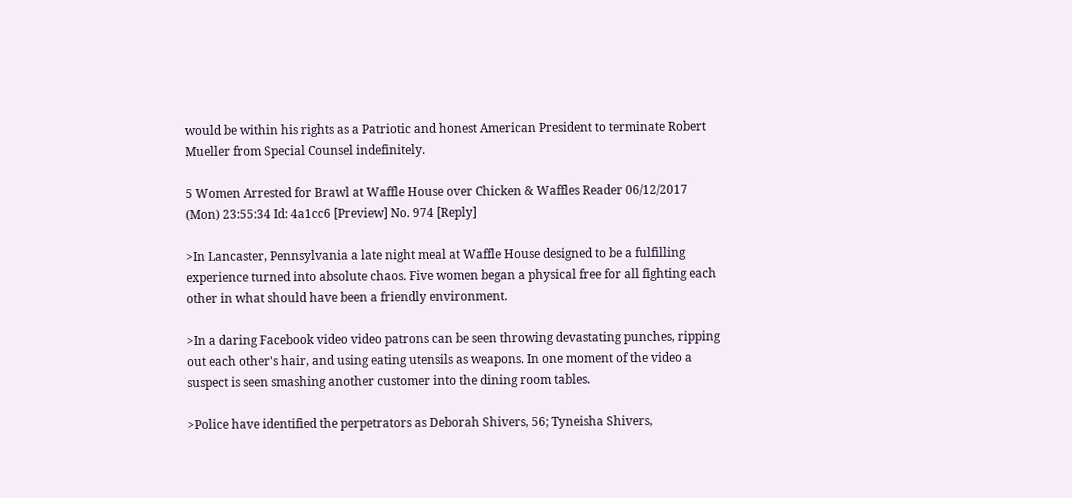would be within his rights as a Patriotic and honest American President to terminate Robert Mueller from Special Counsel indefinitely.

5 Women Arrested for Brawl at Waffle House over Chicken & Waffles Reader 06/12/2017 (Mon) 23:55:34 Id: 4a1cc6 [Preview] No. 974 [Reply]

>In Lancaster, Pennsylvania a late night meal at Waffle House designed to be a fulfilling experience turned into absolute chaos. Five women began a physical free for all fighting each other in what should have been a friendly environment.

>In a daring Facebook video video patrons can be seen throwing devastating punches, ripping out each other's hair, and using eating utensils as weapons. In one moment of the video a suspect is seen smashing another customer into the dining room tables.

>Police have identified the perpetrators as Deborah Shivers, 56; Tyneisha Shivers,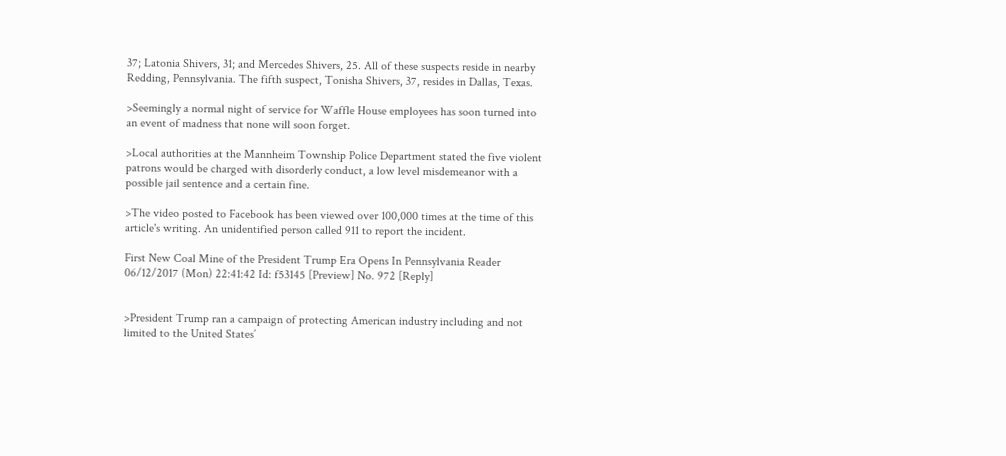37; Latonia Shivers, 31; and Mercedes Shivers, 25. All of these suspects reside in nearby Redding, Pennsylvania. The fifth suspect, Tonisha Shivers, 37, resides in Dallas, Texas.

>Seemingly a normal night of service for Waffle House employees has soon turned into an event of madness that none will soon forget.

>Local authorities at the Mannheim Township Police Department stated the five violent patrons would be charged with disorderly conduct, a low level misdemeanor with a possible jail sentence and a certain fine.

>The video posted to Facebook has been viewed over 100,000 times at the time of this article's writing. An unidentified person called 911 to report the incident.

First New Coal Mine of the President Trump Era Opens In Pennsylvania Reader 06/12/2017 (Mon) 22:41:42 Id: f53145 [Preview] No. 972 [Reply]


>President Trump ran a campaign of protecting American industry including and not limited to the United States’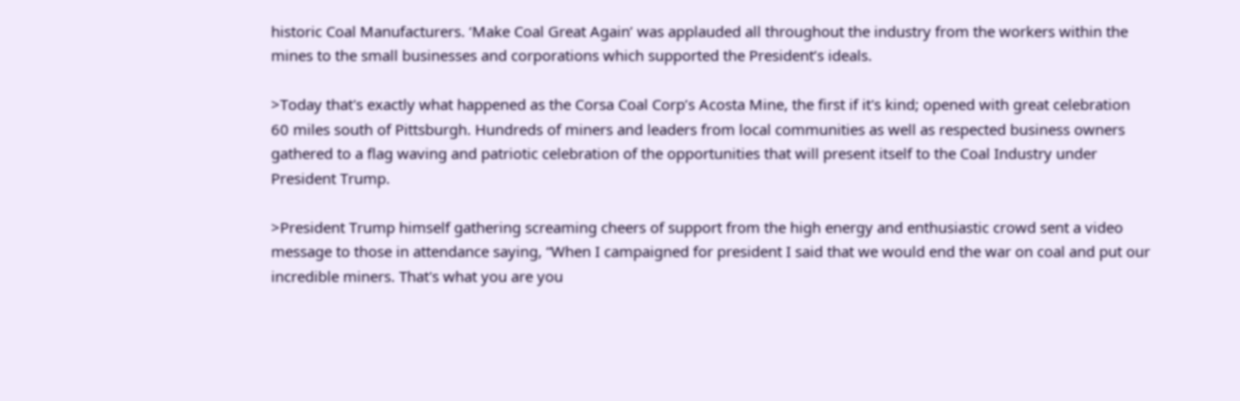historic Coal Manufacturers. ‘Make Coal Great Again’ was applauded all throughout the industry from the workers within the mines to the small businesses and corporations which supported the President’s ideals.

>Today that's exactly what happened as the Corsa Coal Corp’s Acosta Mine, the first if it's kind; opened with great celebration 60 miles south of Pittsburgh. Hundreds of miners and leaders from local communities as well as respected business owners gathered to a flag waving and patriotic celebration of the opportunities that will present itself to the Coal Industry under President Trump.

>President Trump himself gathering screaming cheers of support from the high energy and enthusiastic crowd sent a video message to those in attendance saying, “When I campaigned for president I said that we would end the war on coal and put our incredible miners. That's what you are you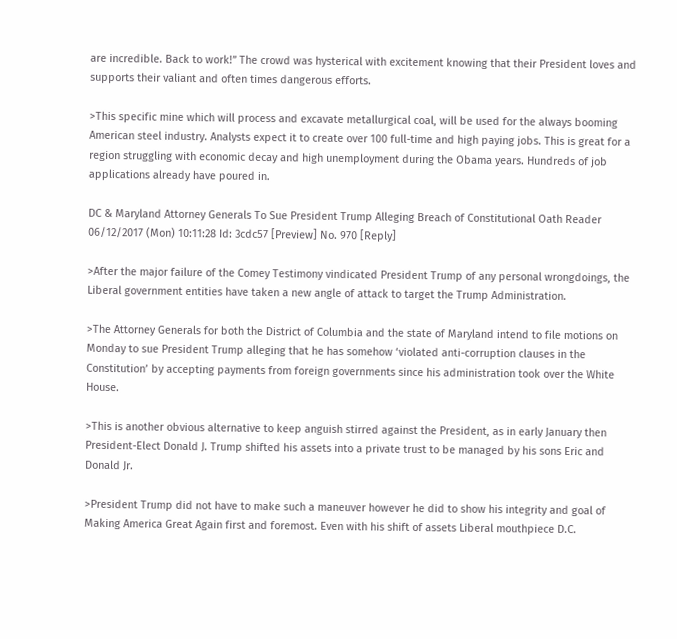are incredible. Back to work!” The crowd was hysterical with excitement knowing that their President loves and supports their valiant and often times dangerous efforts.

>This specific mine which will process and excavate metallurgical coal, will be used for the always booming American steel industry. Analysts expect it to create over 100 full-time and high paying jobs. This is great for a region struggling with economic decay and high unemployment during the Obama years. Hundreds of job applications already have poured in.

DC & Maryland Attorney Generals To Sue President Trump Alleging Breach of Constitutional Oath Reader 06/12/2017 (Mon) 10:11:28 Id: 3cdc57 [Preview] No. 970 [Reply]

>After the major failure of the Comey Testimony vindicated President Trump of any personal wrongdoings, the Liberal government entities have taken a new angle of attack to target the Trump Administration.

>The Attorney Generals for both the District of Columbia and the state of Maryland intend to file motions on Monday to sue President Trump alleging that he has somehow ‘violated anti-corruption clauses in the Constitution’ by accepting payments from foreign governments since his administration took over the White House.

>This is another obvious alternative to keep anguish stirred against the President, as in early January then President-Elect Donald J. Trump shifted his assets into a private trust to be managed by his sons Eric and Donald Jr.

>President Trump did not have to make such a maneuver however he did to show his integrity and goal of Making America Great Again first and foremost. Even with his shift of assets Liberal mouthpiece D.C.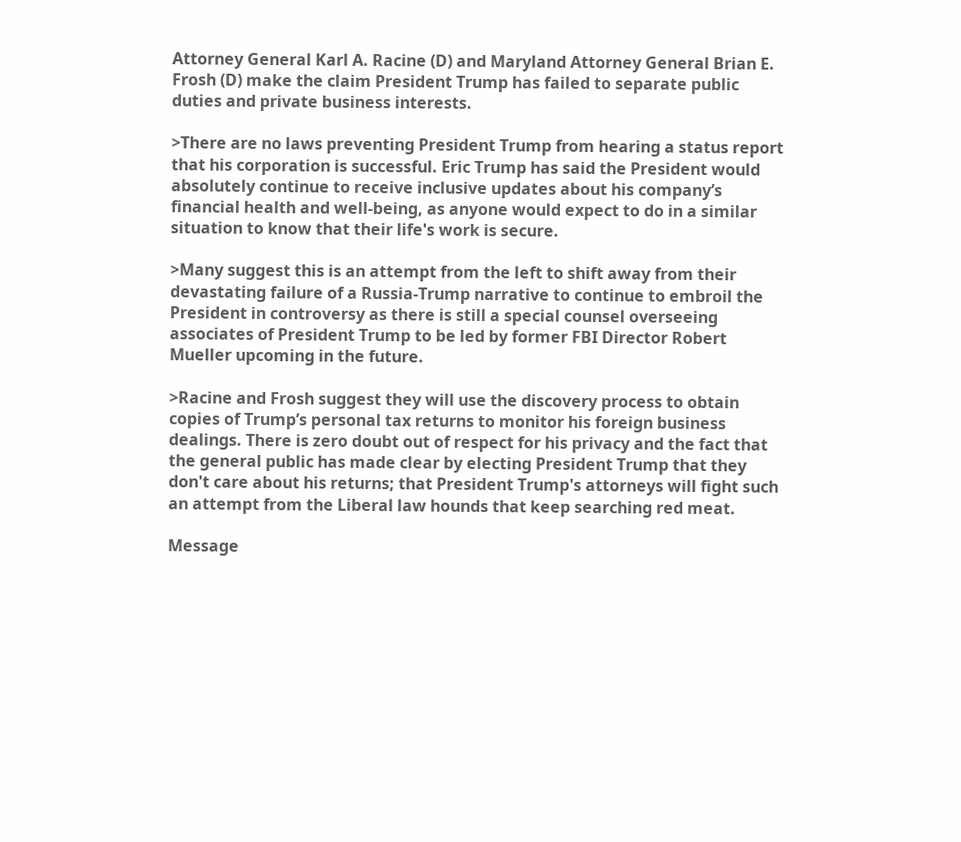Attorney General Karl A. Racine (D) and Maryland Attorney General Brian E. Frosh (D) make the claim President Trump has failed to separate public duties and private business interests.

>There are no laws preventing President Trump from hearing a status report that his corporation is successful. Eric Trump has said the President would absolutely continue to receive inclusive updates about his company’s financial health and well-being, as anyone would expect to do in a similar situation to know that their life's work is secure.

>Many suggest this is an attempt from the left to shift away from their devastating failure of a Russia-Trump narrative to continue to embroil the President in controversy as there is still a special counsel overseeing associates of President Trump to be led by former FBI Director Robert Mueller upcoming in the future.

>Racine and Frosh suggest they will use the discovery process to obtain copies of Trump’s personal tax returns to monitor his foreign business dealings. There is zero doubt out of respect for his privacy and the fact that the general public has made clear by electing President Trump that they don't care about his returns; that President Trump's attorneys will fight such an attempt from the Liberal law hounds that keep searching red meat.

Message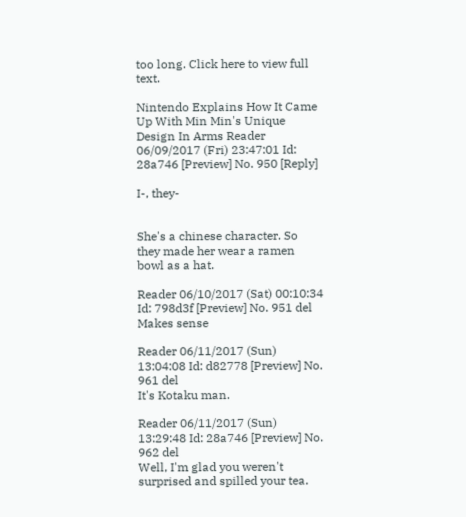too long. Click here to view full text.

Nintendo Explains How It Came Up With Min Min's Unique Design In Arms Reader 06/09/2017 (Fri) 23:47:01 Id: 28a746 [Preview] No. 950 [Reply]

I-, they-


She's a chinese character. So they made her wear a ramen bowl as a hat.

Reader 06/10/2017 (Sat) 00:10:34 Id: 798d3f [Preview] No. 951 del
Makes sense

Reader 06/11/2017 (Sun) 13:04:08 Id: d82778 [Preview] No. 961 del
It's Kotaku man.

Reader 06/11/2017 (Sun) 13:29:48 Id: 28a746 [Preview] No. 962 del
Well, I'm glad you weren't surprised and spilled your tea.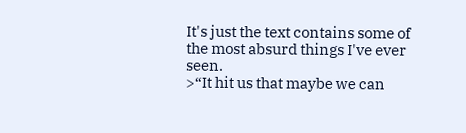It's just the text contains some of the most absurd things I've ever seen.
>“It hit us that maybe we can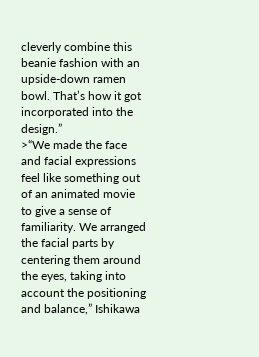cleverly combine this beanie fashion with an upside-down ramen bowl. That’s how it got incorporated into the design.”
>“We made the face and facial expressions feel like something out of an animated movie to give a sense of familiarity. We arranged the facial parts by centering them around the eyes, taking into account the positioning and balance,” Ishikawa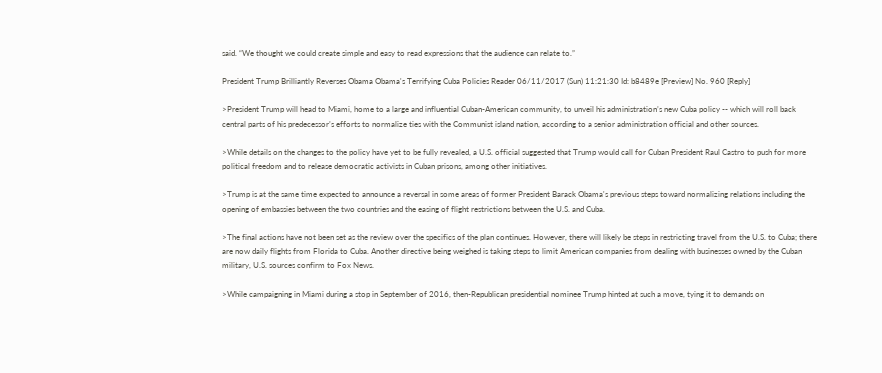said. “We thought we could create simple and easy to read expressions that the audience can relate to.”

President Trump Brilliantly Reverses Obama Obama's Terrifying Cuba Policies Reader 06/11/2017 (Sun) 11:21:30 Id: b8489e [Preview] No. 960 [Reply]

>President Trump will head to Miami, home to a large and influential Cuban-American community, to unveil his administration’s new Cuba policy -- which will roll back central parts of his predecessor’s efforts to normalize ties with the Communist island nation, according to a senior administration official and other sources.

>While details on the changes to the policy have yet to be fully revealed, a U.S. official suggested that Trump would call for Cuban President Raul Castro to push for more political freedom and to release democratic activists in Cuban prisons, among other initiatives.

>Trump is at the same time expected to announce a reversal in some areas of former President Barack Obama's previous steps toward normalizing relations including the opening of embassies between the two countries and the easing of flight restrictions between the U.S. and Cuba.

>The final actions have not been set as the review over the specifics of the plan continues. However, there will likely be steps in restricting travel from the U.S. to Cuba; there are now daily flights from Florida to Cuba. Another directive being weighed is taking steps to limit American companies from dealing with businesses owned by the Cuban military, U.S. sources confirm to Fox News.

>While campaigning in Miami during a stop in September of 2016, then-Republican presidential nominee Trump hinted at such a move, tying it to demands on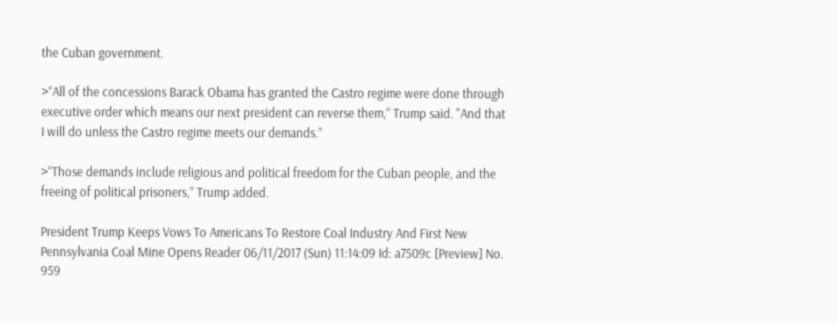the Cuban government.

>“All of the concessions Barack Obama has granted the Castro regime were done through executive order which means our next president can reverse them,“ Trump said. "And that I will do unless the Castro regime meets our demands.”

>“Those demands include religious and political freedom for the Cuban people, and the freeing of political prisoners,” Trump added.

President Trump Keeps Vows To Americans To Restore Coal Industry And First New Pennsylvania Coal Mine Opens Reader 06/11/2017 (Sun) 11:14:09 Id: a7509c [Preview] No. 959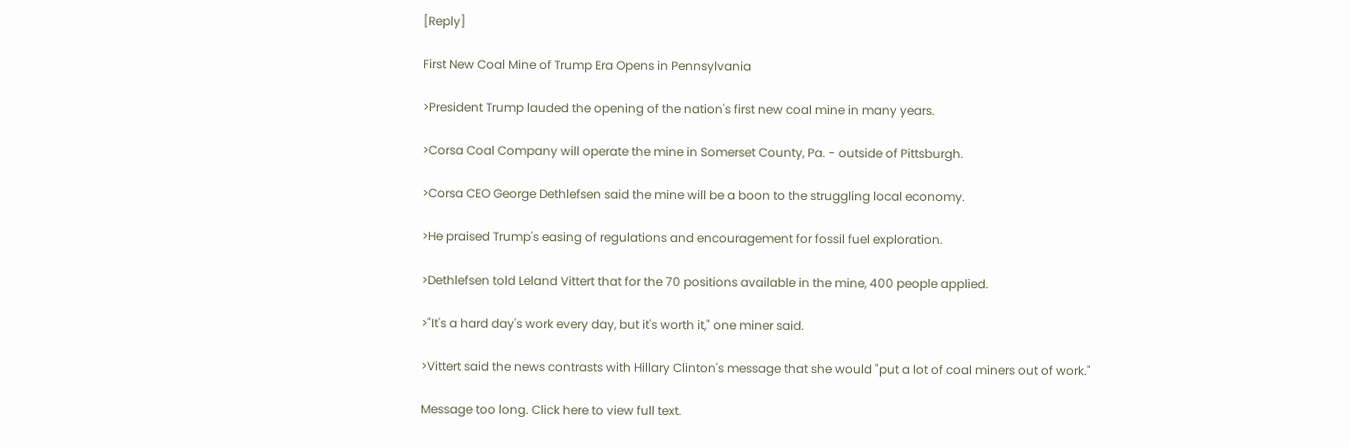[Reply]

First New Coal Mine of Trump Era Opens in Pennsylvania

>President Trump lauded the opening of the nation's first new coal mine in many years.

>Corsa Coal Company will operate the mine in Somerset County, Pa. - outside of Pittsburgh.

>Corsa CEO George Dethlefsen said the mine will be a boon to the struggling local economy.

>He praised Trump's easing of regulations and encouragement for fossil fuel exploration.

>Dethlefsen told Leland Vittert that for the 70 positions available in the mine, 400 people applied.

>"It's a hard day's work every day, but it's worth it," one miner said.

>Vittert said the news contrasts with Hillary Clinton's message that she would "put a lot of coal miners out of work."

Message too long. Click here to view full text.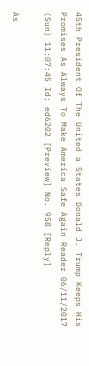45th President Of The United a States Donald J. Trump Keeps His Promises As Always To Make America Safe Again Reader 06/11/2017 (Sun) 11:07:45 Id: ed6202 [Preview] No. 958 [Reply]

As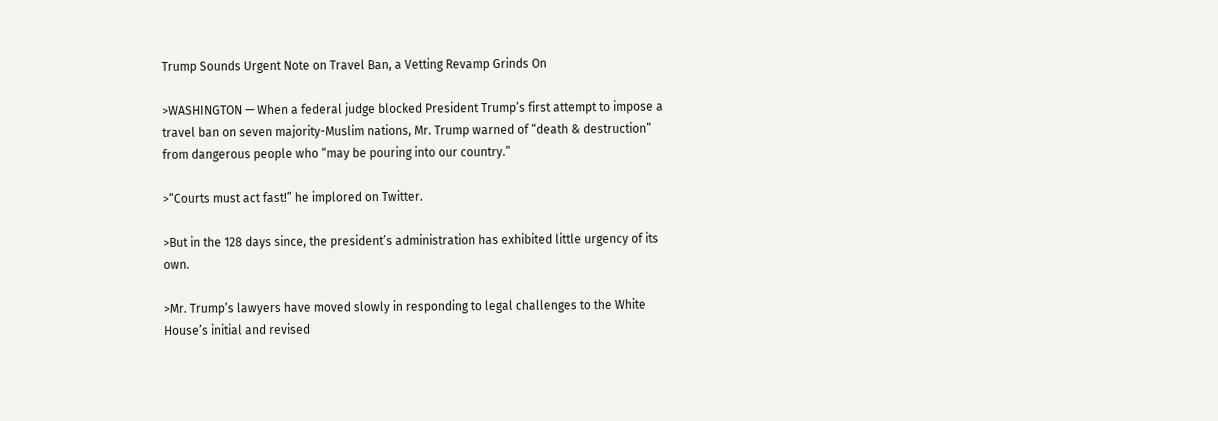Trump Sounds Urgent Note on Travel Ban, a Vetting Revamp Grinds On

>WASHINGTON — When a federal judge blocked President Trump’s first attempt to impose a travel ban on seven majority-Muslim nations, Mr. Trump warned of “death & destruction” from dangerous people who “may be pouring into our country.”

>“Courts must act fast!” he implored on Twitter.

>But in the 128 days since, the president’s administration has exhibited little urgency of its own.

>Mr. Trump’s lawyers have moved slowly in responding to legal challenges to the White House’s initial and revised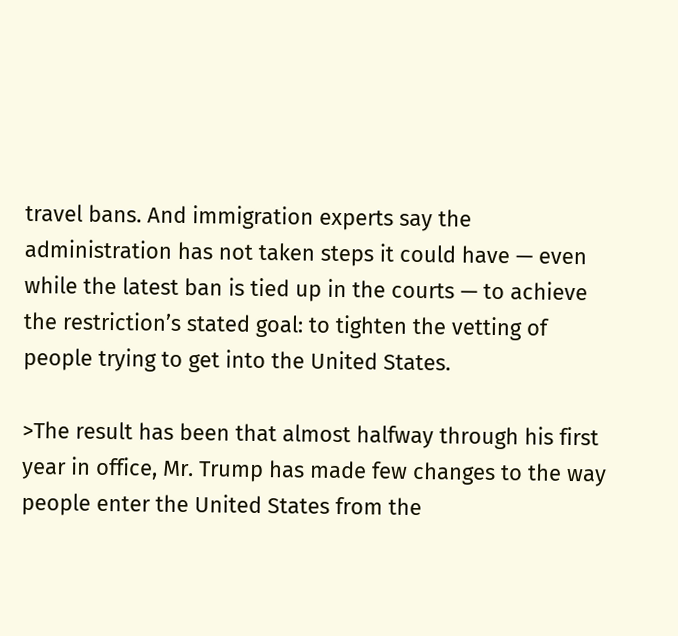travel bans. And immigration experts say the administration has not taken steps it could have — even while the latest ban is tied up in the courts — to achieve the restriction’s stated goal: to tighten the vetting of people trying to get into the United States.

>The result has been that almost halfway through his first year in office, Mr. Trump has made few changes to the way people enter the United States from the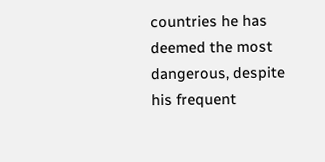countries he has deemed the most dangerous, despite his frequent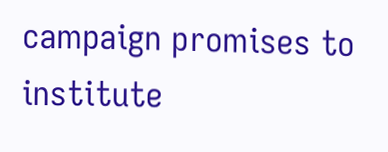campaign promises to institute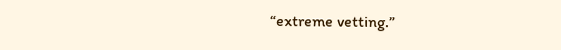“extreme vetting.”